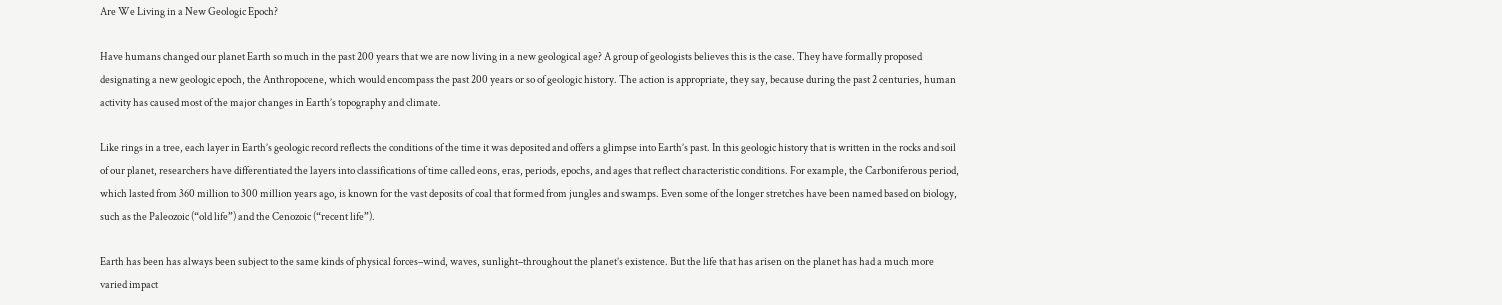Are We Living in a New Geologic Epoch?

Have humans changed our planet Earth so much in the past 200 years that we are now living in a new geological age? A group of geologists believes this is the case. They have formally proposed designating a new geologic epoch, the Anthropocene, which would encompass the past 200 years or so of geologic history. The action is appropriate, they say, because during the past 2 centuries, human activity has caused most of the major changes in Earth’s topography and climate.

Like rings in a tree, each layer in Earth’s geologic record reflects the conditions of the time it was deposited and offers a glimpse into Earth’s past. In this geologic history that is written in the rocks and soil of our planet, researchers have differentiated the layers into classifications of time called eons, eras, periods, epochs, and ages that reflect characteristic conditions. For example, the Carboniferous period, which lasted from 360 million to 300 million years ago, is known for the vast deposits of coal that formed from jungles and swamps. Even some of the longer stretches have been named based on biology, such as the Paleozoic (“old life”) and the Cenozoic (“recent life”).

Earth has been has always been subject to the same kinds of physical forces–wind, waves, sunlight–throughout the planet’s existence. But the life that has arisen on the planet has had a much more varied impact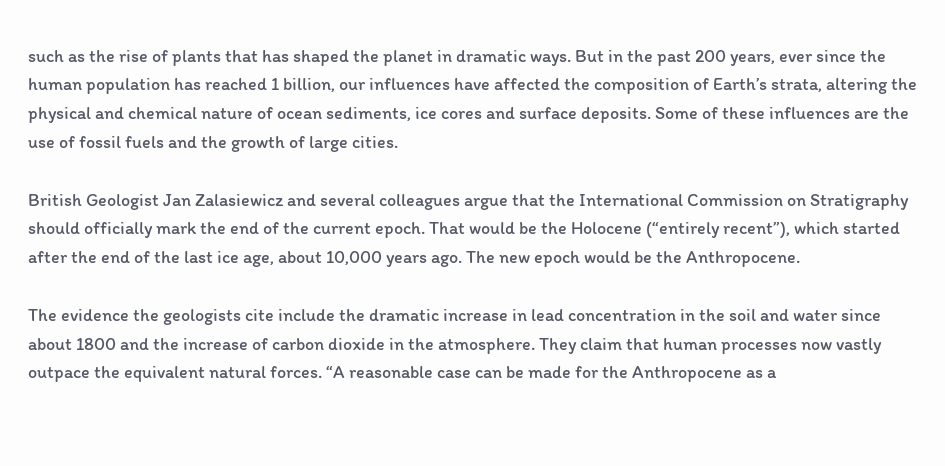such as the rise of plants that has shaped the planet in dramatic ways. But in the past 200 years, ever since the human population has reached 1 billion, our influences have affected the composition of Earth’s strata, altering the physical and chemical nature of ocean sediments, ice cores and surface deposits. Some of these influences are the use of fossil fuels and the growth of large cities.

British Geologist Jan Zalasiewicz and several colleagues argue that the International Commission on Stratigraphy should officially mark the end of the current epoch. That would be the Holocene (“entirely recent”), which started after the end of the last ice age, about 10,000 years ago. The new epoch would be the Anthropocene.

The evidence the geologists cite include the dramatic increase in lead concentration in the soil and water since about 1800 and the increase of carbon dioxide in the atmosphere. They claim that human processes now vastly outpace the equivalent natural forces. “A reasonable case can be made for the Anthropocene as a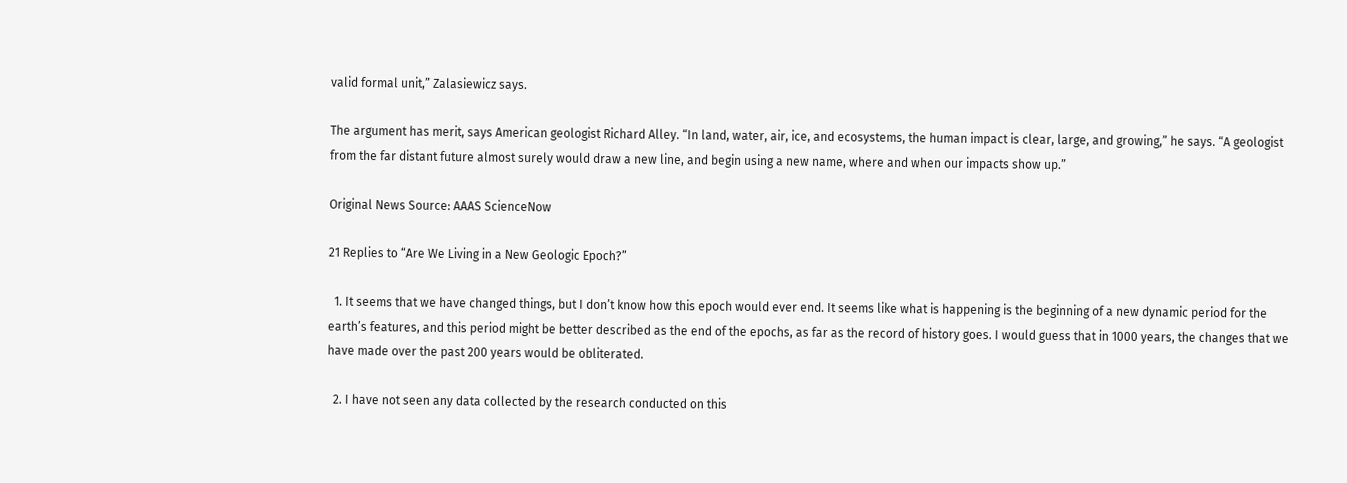valid formal unit,” Zalasiewicz says.

The argument has merit, says American geologist Richard Alley. “In land, water, air, ice, and ecosystems, the human impact is clear, large, and growing,” he says. “A geologist from the far distant future almost surely would draw a new line, and begin using a new name, where and when our impacts show up.”

Original News Source: AAAS ScienceNow

21 Replies to “Are We Living in a New Geologic Epoch?”

  1. It seems that we have changed things, but I don’t know how this epoch would ever end. It seems like what is happening is the beginning of a new dynamic period for the earth’s features, and this period might be better described as the end of the epochs, as far as the record of history goes. I would guess that in 1000 years, the changes that we have made over the past 200 years would be obliterated.

  2. I have not seen any data collected by the research conducted on this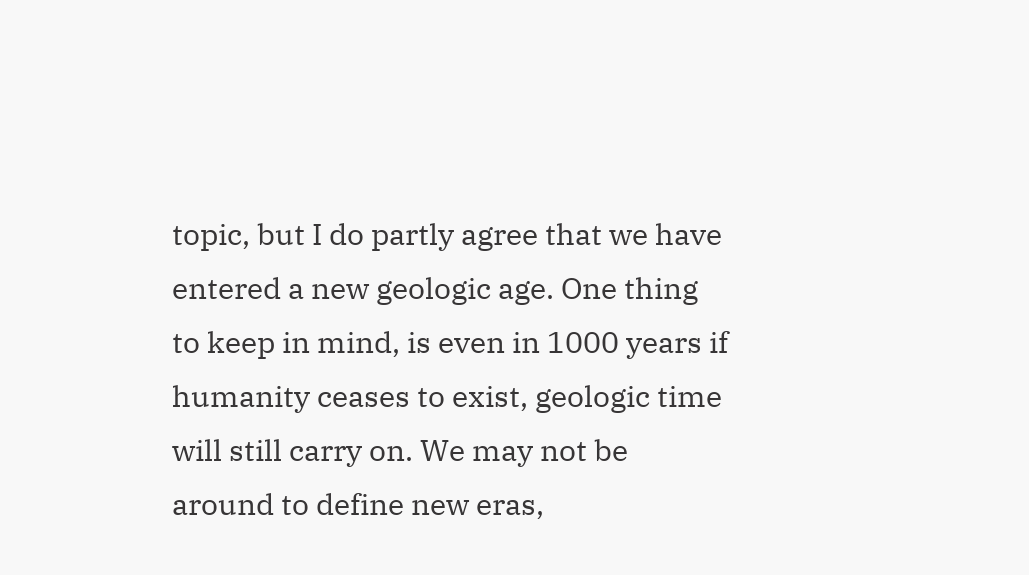topic, but I do partly agree that we have entered a new geologic age. One thing to keep in mind, is even in 1000 years if humanity ceases to exist, geologic time will still carry on. We may not be around to define new eras,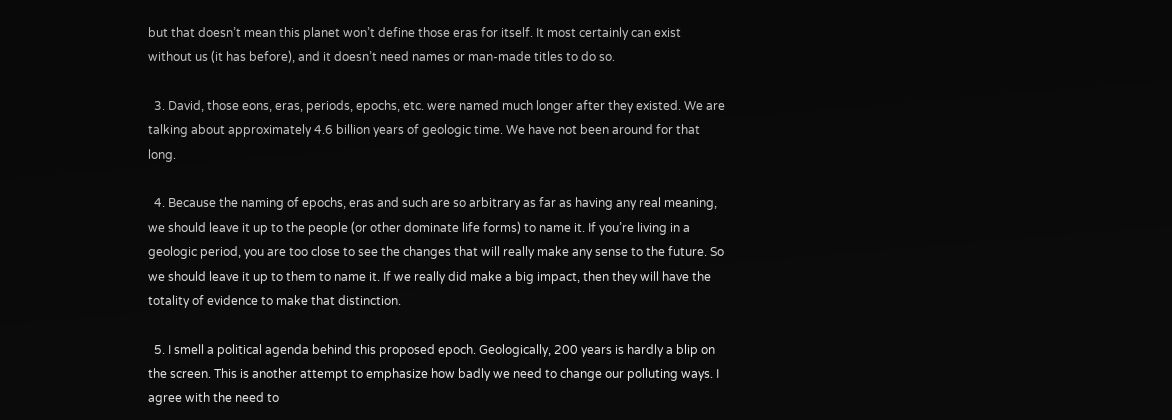but that doesn’t mean this planet won’t define those eras for itself. It most certainly can exist without us (it has before), and it doesn’t need names or man-made titles to do so.

  3. David, those eons, eras, periods, epochs, etc. were named much longer after they existed. We are talking about approximately 4.6 billion years of geologic time. We have not been around for that long.

  4. Because the naming of epochs, eras and such are so arbitrary as far as having any real meaning, we should leave it up to the people (or other dominate life forms) to name it. If you’re living in a geologic period, you are too close to see the changes that will really make any sense to the future. So we should leave it up to them to name it. If we really did make a big impact, then they will have the totality of evidence to make that distinction.

  5. I smell a political agenda behind this proposed epoch. Geologically, 200 years is hardly a blip on the screen. This is another attempt to emphasize how badly we need to change our polluting ways. I agree with the need to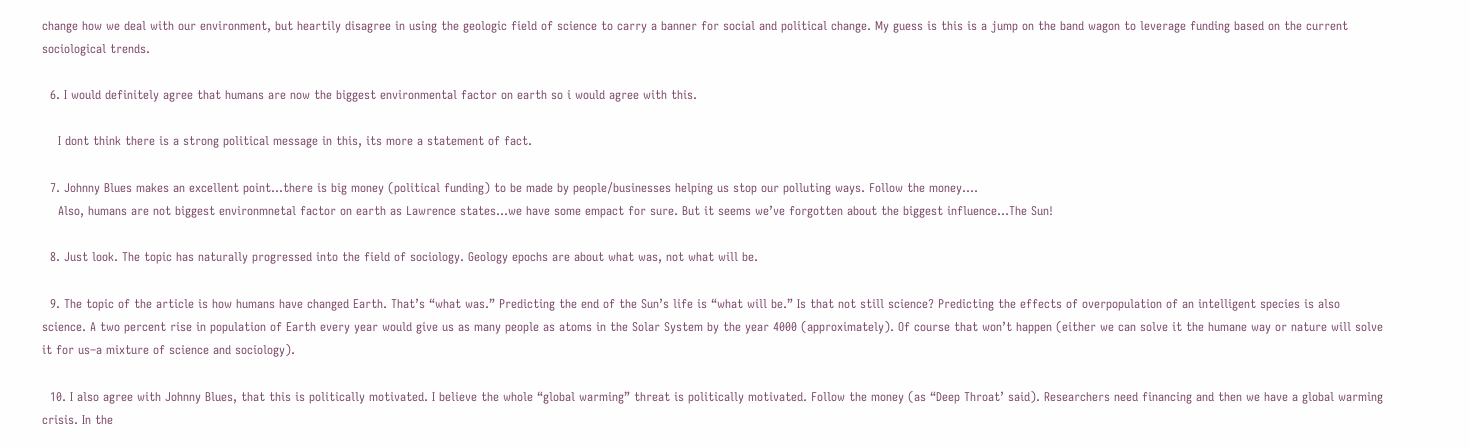change how we deal with our environment, but heartily disagree in using the geologic field of science to carry a banner for social and political change. My guess is this is a jump on the band wagon to leverage funding based on the current sociological trends.

  6. I would definitely agree that humans are now the biggest environmental factor on earth so i would agree with this.

    I dont think there is a strong political message in this, its more a statement of fact.

  7. Johnny Blues makes an excellent point…there is big money (political funding) to be made by people/businesses helping us stop our polluting ways. Follow the money….
    Also, humans are not biggest environmnetal factor on earth as Lawrence states…we have some empact for sure. But it seems we’ve forgotten about the biggest influence…The Sun!

  8. Just look. The topic has naturally progressed into the field of sociology. Geology epochs are about what was, not what will be.

  9. The topic of the article is how humans have changed Earth. That’s “what was.” Predicting the end of the Sun’s life is “what will be.” Is that not still science? Predicting the effects of overpopulation of an intelligent species is also science. A two percent rise in population of Earth every year would give us as many people as atoms in the Solar System by the year 4000 (approximately). Of course that won’t happen (either we can solve it the humane way or nature will solve it for us–a mixture of science and sociology).

  10. I also agree with Johnny Blues, that this is politically motivated. I believe the whole “global warming” threat is politically motivated. Follow the money (as “Deep Throat’ said). Researchers need financing and then we have a global warming crisis. In the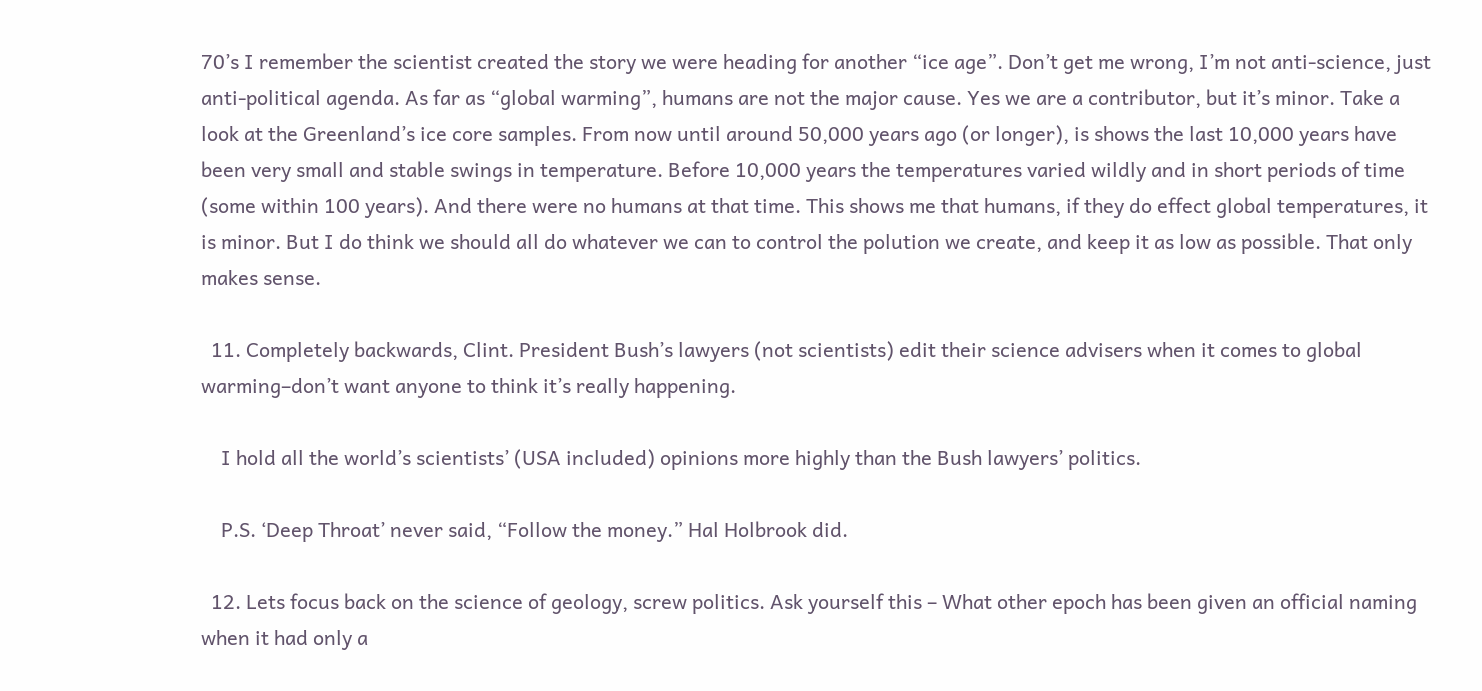70’s I remember the scientist created the story we were heading for another “ice age”. Don’t get me wrong, I’m not anti-science, just anti-political agenda. As far as “global warming”, humans are not the major cause. Yes we are a contributor, but it’s minor. Take a look at the Greenland’s ice core samples. From now until around 50,000 years ago (or longer), is shows the last 10,000 years have been very small and stable swings in temperature. Before 10,000 years the temperatures varied wildly and in short periods of time (some within 100 years). And there were no humans at that time. This shows me that humans, if they do effect global temperatures, it is minor. But I do think we should all do whatever we can to control the polution we create, and keep it as low as possible. That only makes sense.

  11. Completely backwards, Clint. President Bush’s lawyers (not scientists) edit their science advisers when it comes to global warming–don’t want anyone to think it’s really happening.

    I hold all the world’s scientists’ (USA included) opinions more highly than the Bush lawyers’ politics.

    P.S. ‘Deep Throat’ never said, “Follow the money.” Hal Holbrook did.

  12. Lets focus back on the science of geology, screw politics. Ask yourself this – What other epoch has been given an official naming when it had only a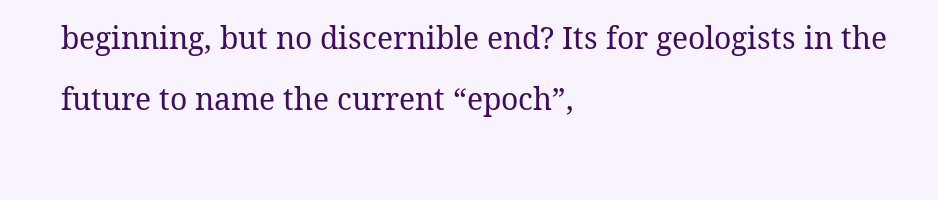beginning, but no discernible end? Its for geologists in the future to name the current “epoch”,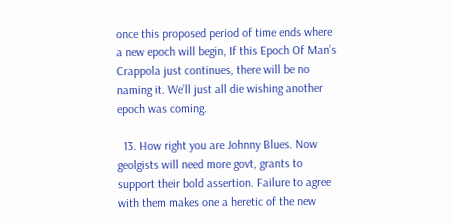once this proposed period of time ends where a new epoch will begin, If this Epoch Of Man’s Crappola just continues, there will be no naming it. We’ll just all die wishing another epoch was coming.

  13. How right you are Johnny Blues. Now geolgists will need more govt, grants to support their bold assertion. Failure to agree with them makes one a heretic of the new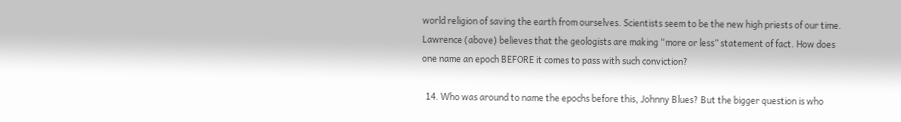world religion of saving the earth from ourselves. Scientists seem to be the new high priests of our time. Lawrence (above) believes that the geologists are making “more or less” statement of fact. How does one name an epoch BEFORE it comes to pass with such conviction?

  14. Who was around to name the epochs before this, Johnny Blues? But the bigger question is who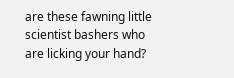are these fawning little scientist bashers who are licking your hand?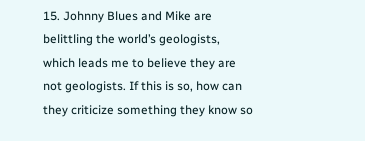15. Johnny Blues and Mike are belittling the world’s geologists, which leads me to believe they are not geologists. If this is so, how can they criticize something they know so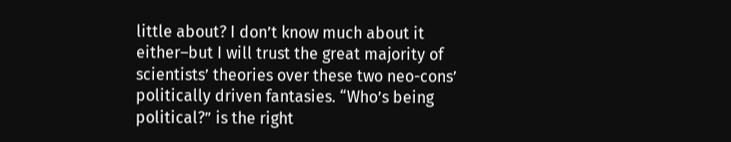little about? I don’t know much about it either–but I will trust the great majority of scientists’ theories over these two neo-cons’ politically driven fantasies. “Who’s being political?” is the right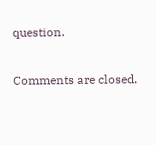question.

Comments are closed.